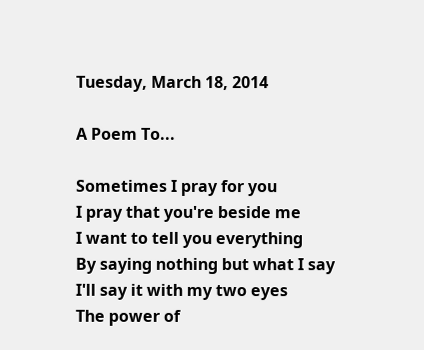Tuesday, March 18, 2014

A Poem To...

Sometimes I pray for you
I pray that you're beside me
I want to tell you everything
By saying nothing but what I say
I'll say it with my two eyes
The power of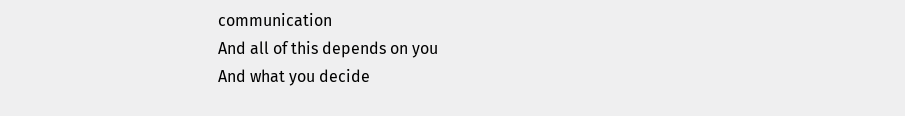communication
And all of this depends on you
And what you decide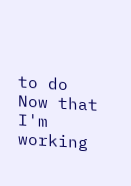to do
Now that I'm working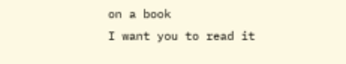on a book
I want you to read it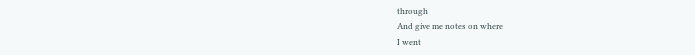through
And give me notes on where
I went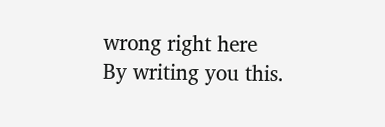wrong right here
By writing you this.